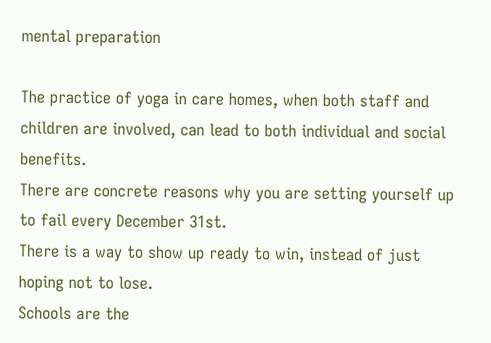mental preparation

The practice of yoga in care homes, when both staff and children are involved, can lead to both individual and social benefits.
There are concrete reasons why you are setting yourself up to fail every December 31st.
There is a way to show up ready to win, instead of just hoping not to lose.
Schools are the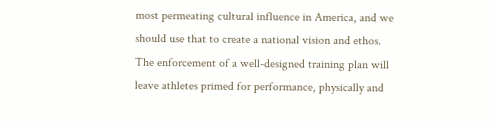most permeating cultural influence in America, and we should use that to create a national vision and ethos.
The enforcement of a well-designed training plan will leave athletes primed for performance, physically and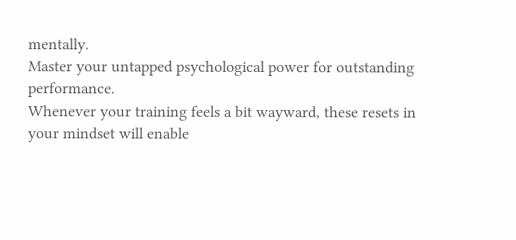mentally.
Master your untapped psychological power for outstanding performance.
Whenever your training feels a bit wayward, these resets in your mindset will enable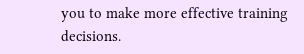you to make more effective training decisions.